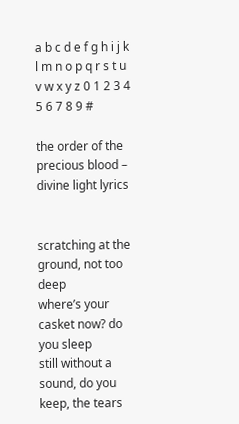a b c d e f g h i j k l m n o p q r s t u v w x y z 0 1 2 3 4 5 6 7 8 9 #

the order of the precious blood – divine light lyrics


scratching at the ground, not too deep
where’s your casket now? do you sleep
still without a sound, do you keep, the tears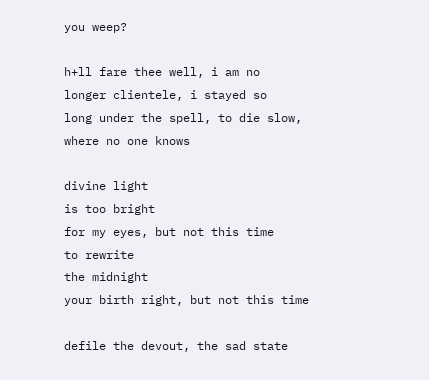you weep?

h+ll fare thee well, i am no
longer clientele, i stayed so
long under the spell, to die slow, where no one knows

divine light
is too bright
for my eyes, but not this time
to rewrite
the midnight
your birth right, but not this time

defile the devout, the sad state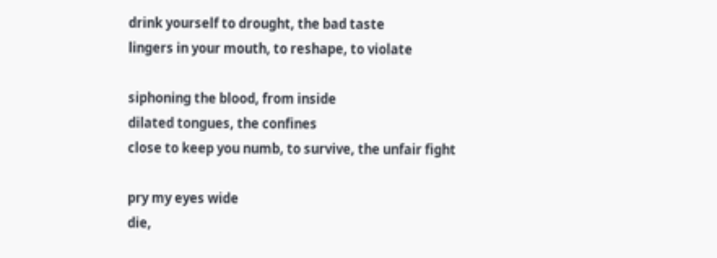drink yourself to drought, the bad taste
lingers in your mouth, to reshape, to violate

siphoning the blood, from inside
dilated tongues, the confines
close to keep you numb, to survive, the unfair fight

pry my eyes wide
die,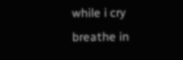while i cry
breathe in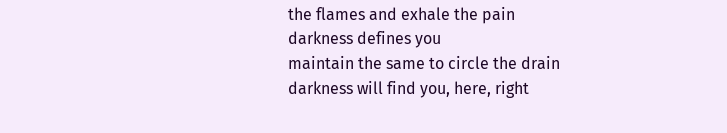the flames and exhale the pain
darkness defines you
maintain the same to circle the drain
darkness will find you, here, right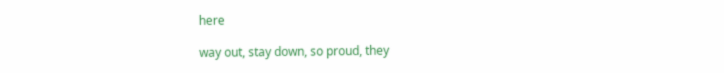here

way out, stay down, so proud, they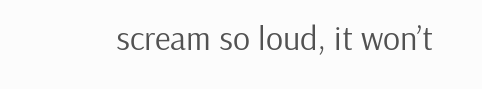scream so loud, it won’t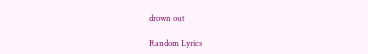drown out

Random Lyrics